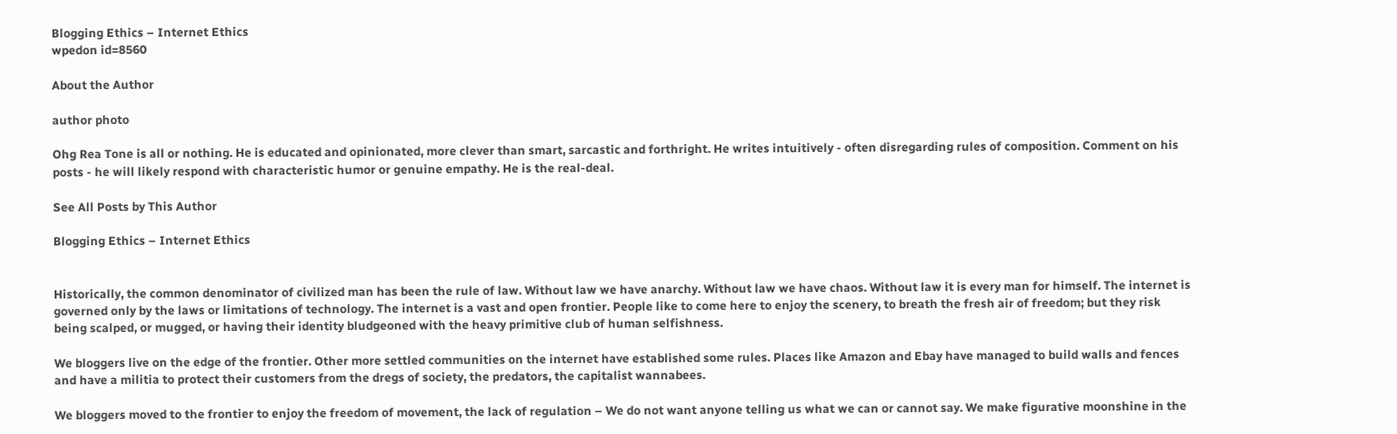Blogging Ethics – Internet Ethics
wpedon id=8560

About the Author

author photo

Ohg Rea Tone is all or nothing. He is educated and opinionated, more clever than smart, sarcastic and forthright. He writes intuitively - often disregarding rules of composition. Comment on his posts - he will likely respond with characteristic humor or genuine empathy. He is the real-deal.

See All Posts by This Author

Blogging Ethics – Internet Ethics


Historically, the common denominator of civilized man has been the rule of law. Without law we have anarchy. Without law we have chaos. Without law it is every man for himself. The internet is governed only by the laws or limitations of technology. The internet is a vast and open frontier. People like to come here to enjoy the scenery, to breath the fresh air of freedom; but they risk being scalped, or mugged, or having their identity bludgeoned with the heavy primitive club of human selfishness.

We bloggers live on the edge of the frontier. Other more settled communities on the internet have established some rules. Places like Amazon and Ebay have managed to build walls and fences and have a militia to protect their customers from the dregs of society, the predators, the capitalist wannabees.

We bloggers moved to the frontier to enjoy the freedom of movement, the lack of regulation – We do not want anyone telling us what we can or cannot say. We make figurative moonshine in the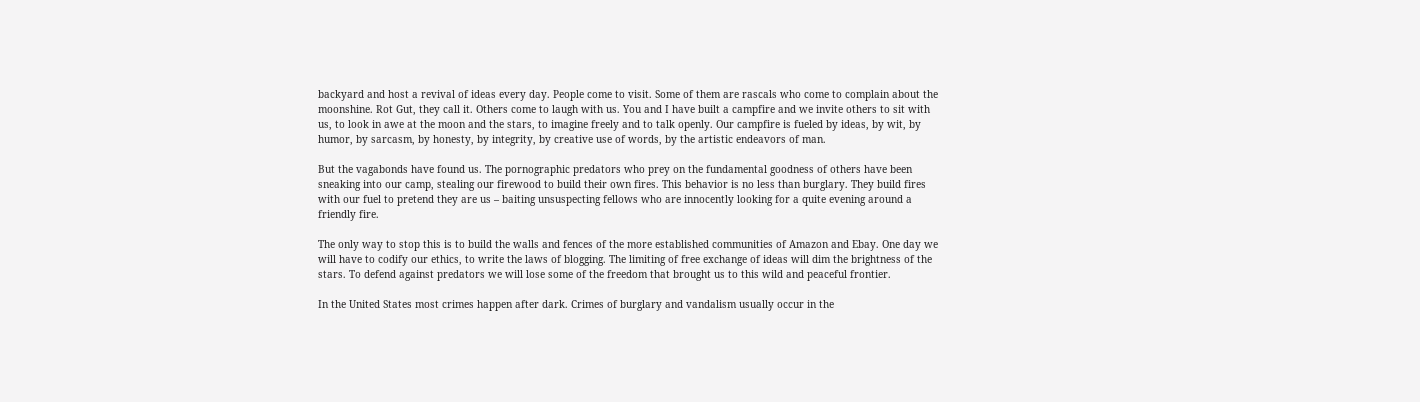backyard and host a revival of ideas every day. People come to visit. Some of them are rascals who come to complain about the moonshine. Rot Gut, they call it. Others come to laugh with us. You and I have built a campfire and we invite others to sit with us, to look in awe at the moon and the stars, to imagine freely and to talk openly. Our campfire is fueled by ideas, by wit, by humor, by sarcasm, by honesty, by integrity, by creative use of words, by the artistic endeavors of man.

But the vagabonds have found us. The pornographic predators who prey on the fundamental goodness of others have been sneaking into our camp, stealing our firewood to build their own fires. This behavior is no less than burglary. They build fires with our fuel to pretend they are us – baiting unsuspecting fellows who are innocently looking for a quite evening around a friendly fire.

The only way to stop this is to build the walls and fences of the more established communities of Amazon and Ebay. One day we will have to codify our ethics, to write the laws of blogging. The limiting of free exchange of ideas will dim the brightness of the stars. To defend against predators we will lose some of the freedom that brought us to this wild and peaceful frontier.

In the United States most crimes happen after dark. Crimes of burglary and vandalism usually occur in the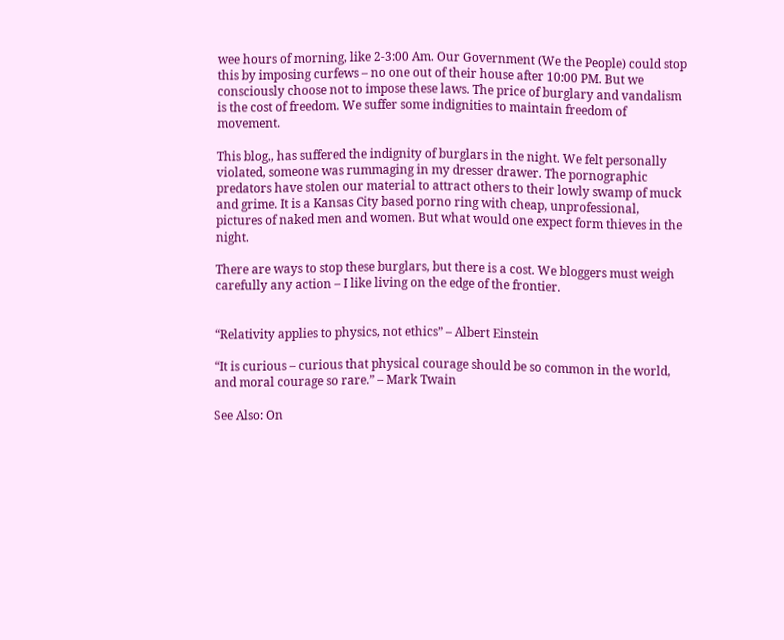wee hours of morning, like 2-3:00 Am. Our Government (We the People) could stop this by imposing curfews – no one out of their house after 10:00 PM. But we consciously choose not to impose these laws. The price of burglary and vandalism is the cost of freedom. We suffer some indignities to maintain freedom of movement.

This blog,, has suffered the indignity of burglars in the night. We felt personally violated, someone was rummaging in my dresser drawer. The pornographic predators have stolen our material to attract others to their lowly swamp of muck and grime. It is a Kansas City based porno ring with cheap, unprofessional, pictures of naked men and women. But what would one expect form thieves in the night.

There are ways to stop these burglars, but there is a cost. We bloggers must weigh carefully any action – I like living on the edge of the frontier.


“Relativity applies to physics, not ethics” – Albert Einstein

“It is curious – curious that physical courage should be so common in the world, and moral courage so rare.” – Mark Twain

See Also: On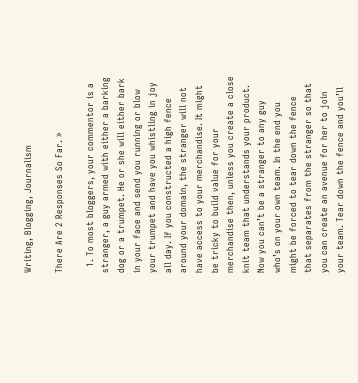Writing, Blogging, Journalism

There Are 2 Responses So Far. »

  1. To most bloggers, your commentor is a stranger, a guy armed with either a barking dog or a trumpet. He or she will either bark in your face and send you running or blow your trumpet and have you whistling in joy all day. If you constructed a high fence around your domain, the stranger will not have access to your merchandise. It might be tricky to build value for your merchandise then, unless you create a close knit team that understands your product. Now you can’t be a stranger to any guy who’s on your own team. In the end you might be forced to tear down the fence that separates from the stranger so that you can create an avenue for her to join your team. Tear down the fence and you’ll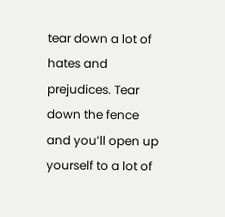tear down a lot of hates and prejudices. Tear down the fence and you’ll open up yourself to a lot of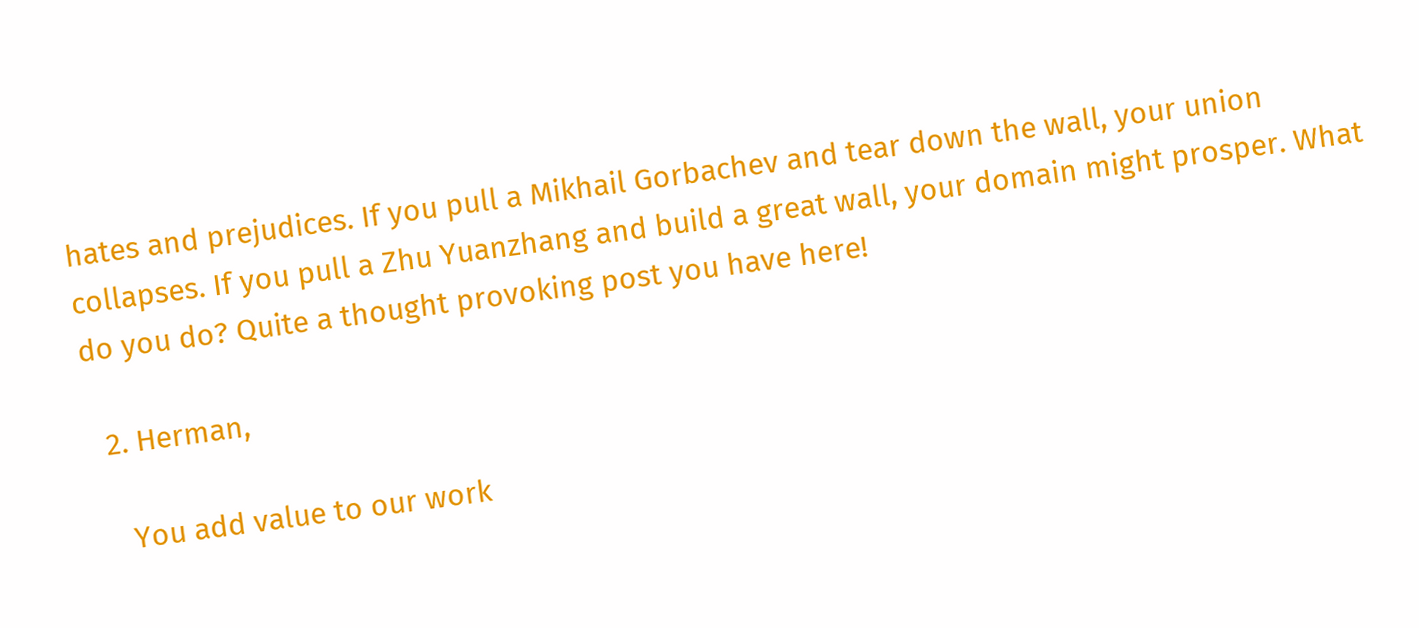hates and prejudices. If you pull a Mikhail Gorbachev and tear down the wall, your union collapses. If you pull a Zhu Yuanzhang and build a great wall, your domain might prosper. What do you do? Quite a thought provoking post you have here!

  2. Herman,

    You add value to our work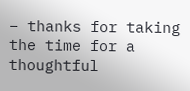– thanks for taking the time for a thoughtful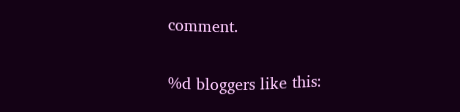comment.


%d bloggers like this: